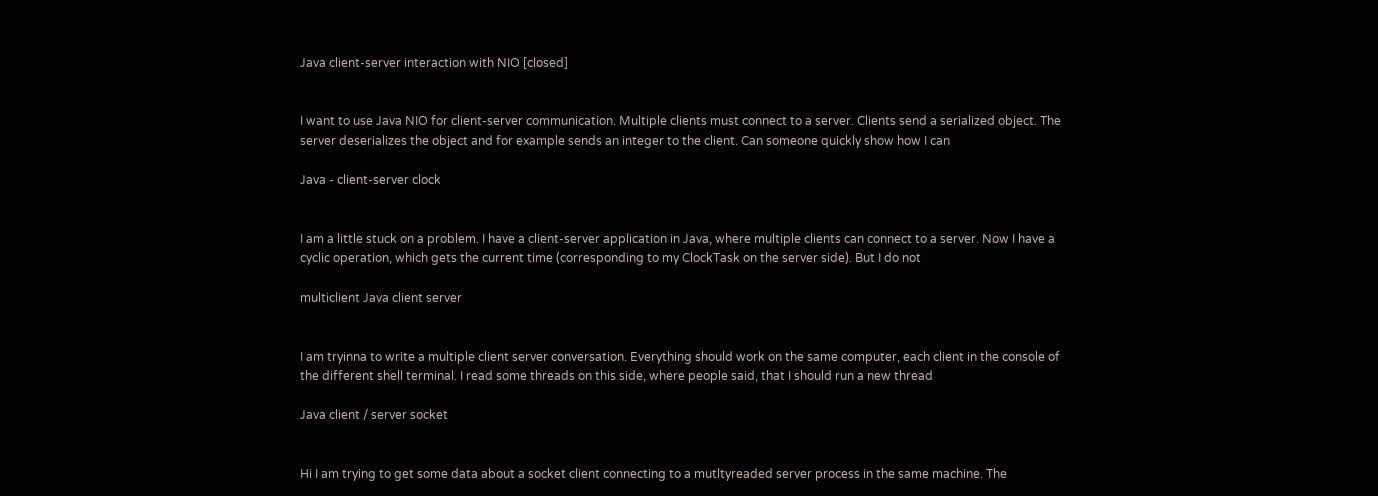Java client-server interaction with NIO [closed]


I want to use Java NIO for client-server communication. Multiple clients must connect to a server. Clients send a serialized object. The server deserializes the object and for example sends an integer to the client. Can someone quickly show how I can

Java - client-server clock


I am a little stuck on a problem. I have a client-server application in Java, where multiple clients can connect to a server. Now I have a cyclic operation, which gets the current time (corresponding to my ClockTask on the server side). But I do not

multiclient Java client server


I am tryinna to write a multiple client server conversation. Everything should work on the same computer, each client in the console of the different shell terminal. I read some threads on this side, where people said, that I should run a new thread

Java client / server socket


Hi I am trying to get some data about a socket client connecting to a mutltyreaded server process in the same machine. The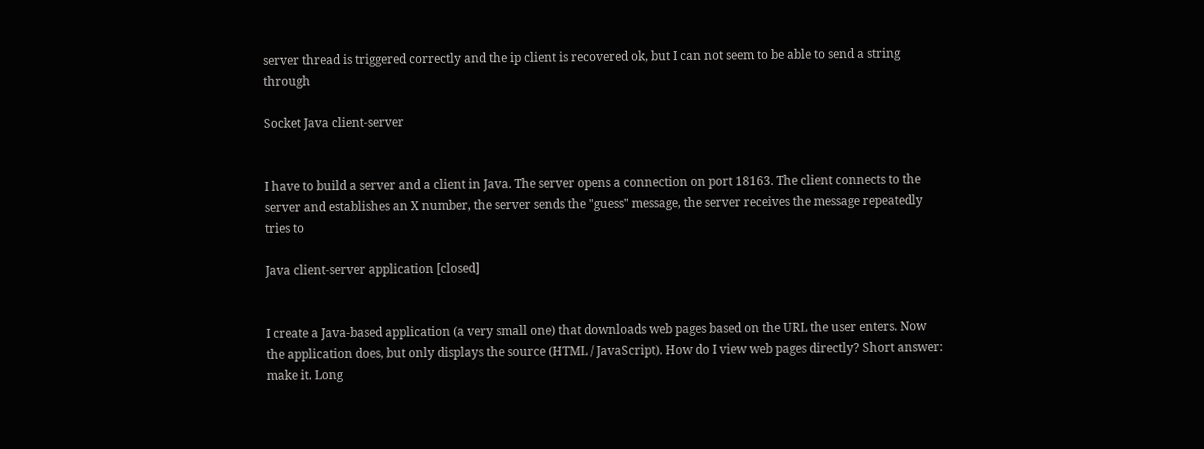server thread is triggered correctly and the ip client is recovered ok, but I can not seem to be able to send a string through

Socket Java client-server


I have to build a server and a client in Java. The server opens a connection on port 18163. The client connects to the server and establishes an X number, the server sends the "guess" message, the server receives the message repeatedly tries to

Java client-server application [closed]


I create a Java-based application (a very small one) that downloads web pages based on the URL the user enters. Now the application does, but only displays the source (HTML / JavaScript). How do I view web pages directly? Short answer: make it. Long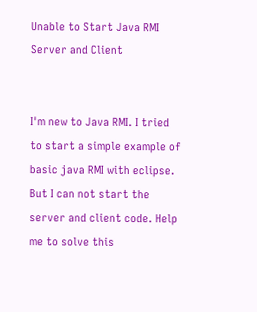Unable to Start Java RMI Server and Client


I'm new to Java RMI. I tried to start a simple example of basic java RMI with eclipse. But I can not start the server and client code. Help me to solve this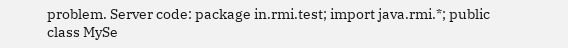problem. Server code: package in.rmi.test; import java.rmi.*; public class MySe